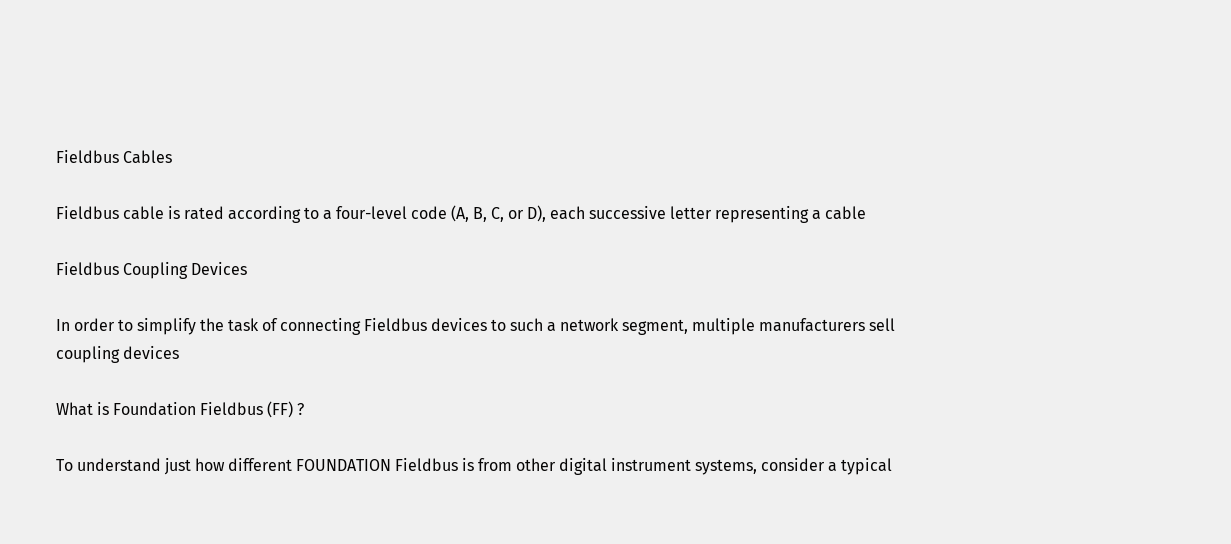Fieldbus Cables

Fieldbus cable is rated according to a four-level code (A, B, C, or D), each successive letter representing a cable

Fieldbus Coupling Devices

In order to simplify the task of connecting Fieldbus devices to such a network segment, multiple manufacturers sell coupling devices

What is Foundation Fieldbus (FF) ?

To understand just how different FOUNDATION Fieldbus is from other digital instrument systems, consider a typical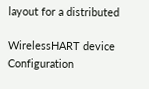layout for a distributed

WirelessHART device Configuration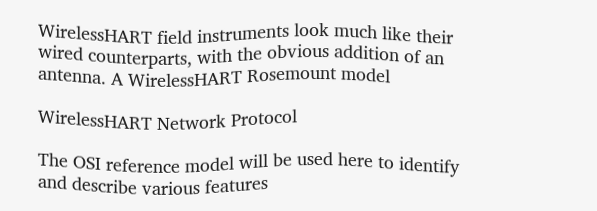WirelessHART field instruments look much like their wired counterparts, with the obvious addition of an antenna. A WirelessHART Rosemount model

WirelessHART Network Protocol

The OSI reference model will be used here to identify and describe various features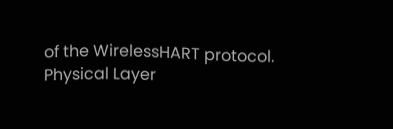of the WirelessHART protocol. Physical Layer